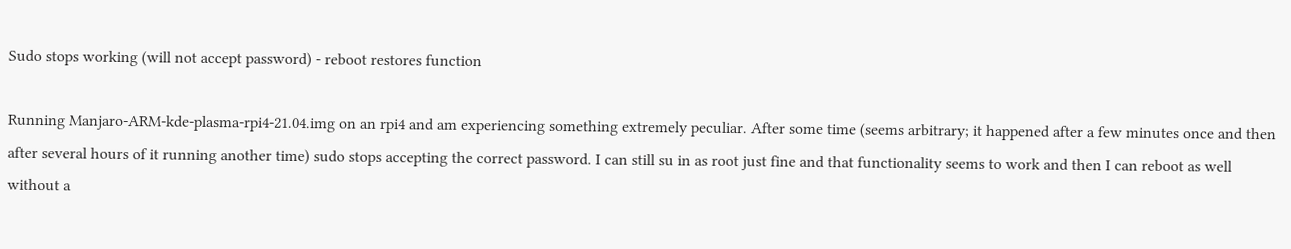Sudo stops working (will not accept password) - reboot restores function

Running Manjaro-ARM-kde-plasma-rpi4-21.04.img on an rpi4 and am experiencing something extremely peculiar. After some time (seems arbitrary; it happened after a few minutes once and then after several hours of it running another time) sudo stops accepting the correct password. I can still su in as root just fine and that functionality seems to work and then I can reboot as well without a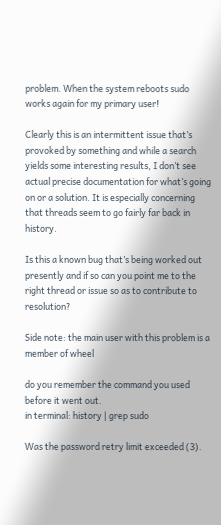problem. When the system reboots sudo works again for my primary user!

Clearly this is an intermittent issue that’s provoked by something and while a search yields some interesting results, I don’t see actual precise documentation for what’s going on or a solution. It is especially concerning that threads seem to go fairly far back in history.

Is this a known bug that’s being worked out presently and if so can you point me to the right thread or issue so as to contribute to resolution?

Side note: the main user with this problem is a member of wheel

do you remember the command you used before it went out.
in terminal: history | grep sudo

Was the password retry limit exceeded (3).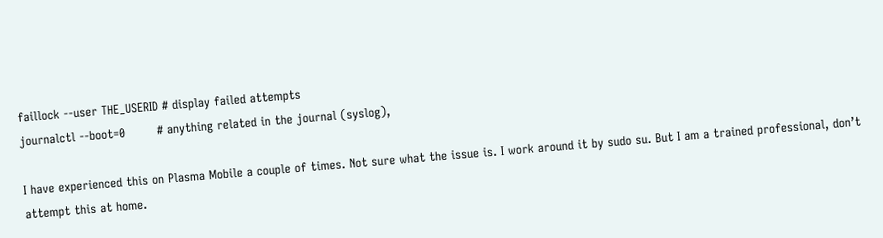faillock --user THE_USERID # display failed attempts
journalctl --boot=0        # anything related in the journal (syslog),

I have experienced this on Plasma Mobile a couple of times. Not sure what the issue is. I work around it by sudo su. But I am a trained professional, don’t attempt this at home.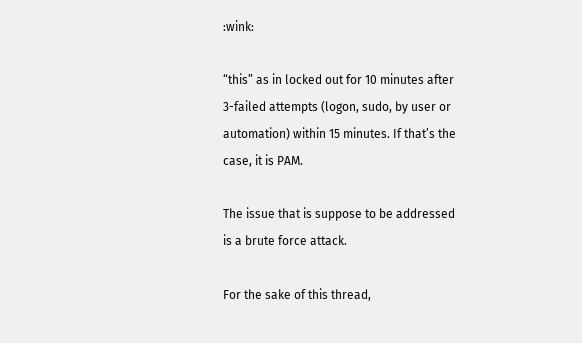:wink:

“this” as in locked out for 10 minutes after 3-failed attempts (logon, sudo, by user or automation) within 15 minutes. If that’s the case, it is PAM.

The issue that is suppose to be addressed is a brute force attack.

For the sake of this thread,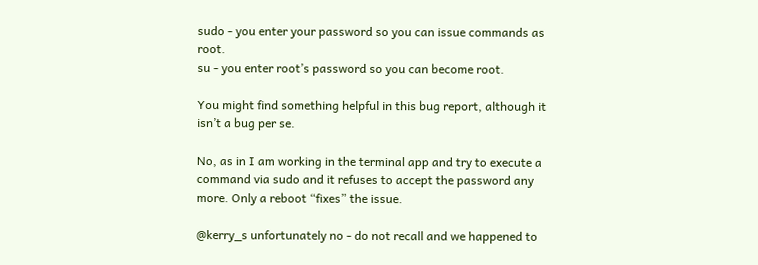sudo - you enter your password so you can issue commands as root.
su - you enter root’s password so you can become root.

You might find something helpful in this bug report, although it isn’t a bug per se.

No, as in I am working in the terminal app and try to execute a command via sudo and it refuses to accept the password any more. Only a reboot “fixes” the issue.

@kerry_s unfortunately no - do not recall and we happened to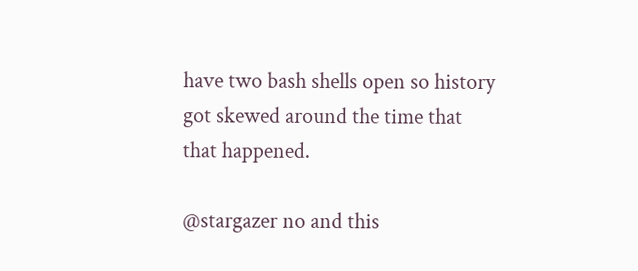have two bash shells open so history got skewed around the time that that happened.

@stargazer no and this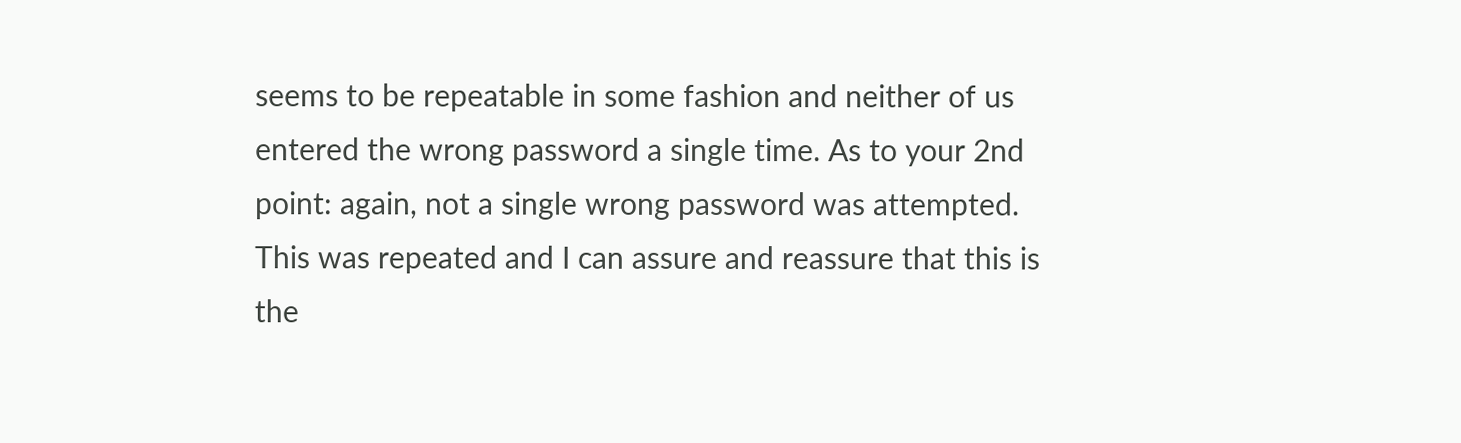seems to be repeatable in some fashion and neither of us entered the wrong password a single time. As to your 2nd point: again, not a single wrong password was attempted. This was repeated and I can assure and reassure that this is the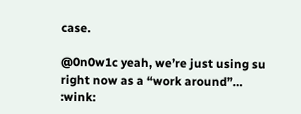case.

@0n0w1c yeah, we’re just using su right now as a “work around”… :wink: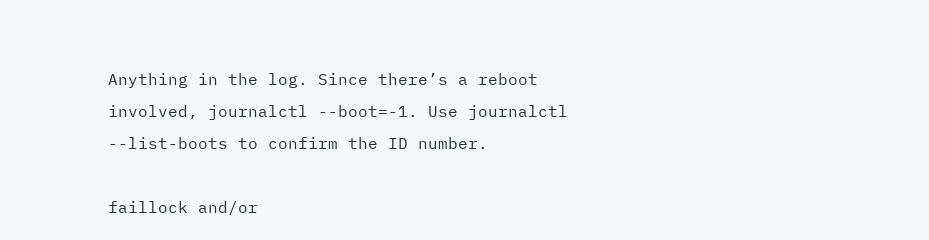Anything in the log. Since there’s a reboot involved, journalctl --boot=-1. Use journalctl --list-boots to confirm the ID number.

faillock and/or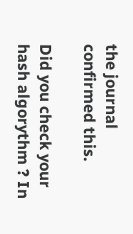the journal confirmed this.

Did you check your hash algorythm ? In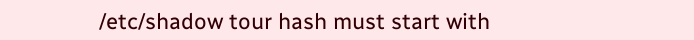/etc/shadow tour hash must start with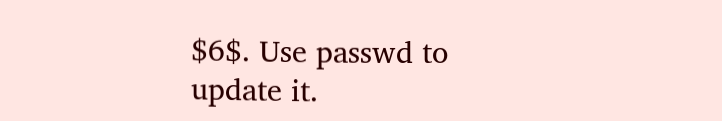$6$. Use passwd to update it.